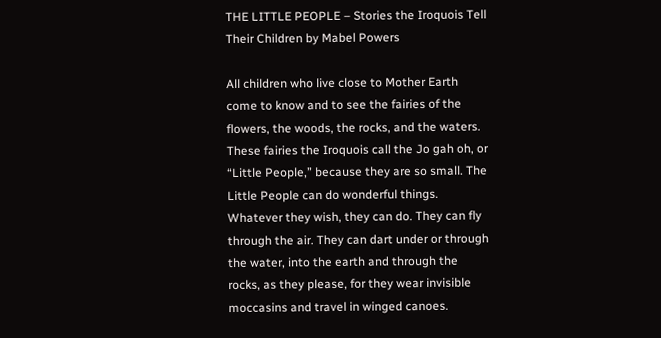THE LITTLE PEOPLE – Stories the Iroquois Tell Their Children by Mabel Powers

All children who live close to Mother Earth come to know and to see the fairies of the flowers, the woods, the rocks, and the waters. These fairies the Iroquois call the Jo gah oh, or “Little People,” because they are so small. The Little People can do wonderful things. Whatever they wish, they can do. They can fly through the air. They can dart under or through the water, into the earth and through the rocks, as they please, for they wear invisible moccasins and travel in winged canoes.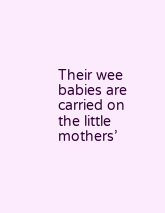Their wee babies are carried on the little mothers’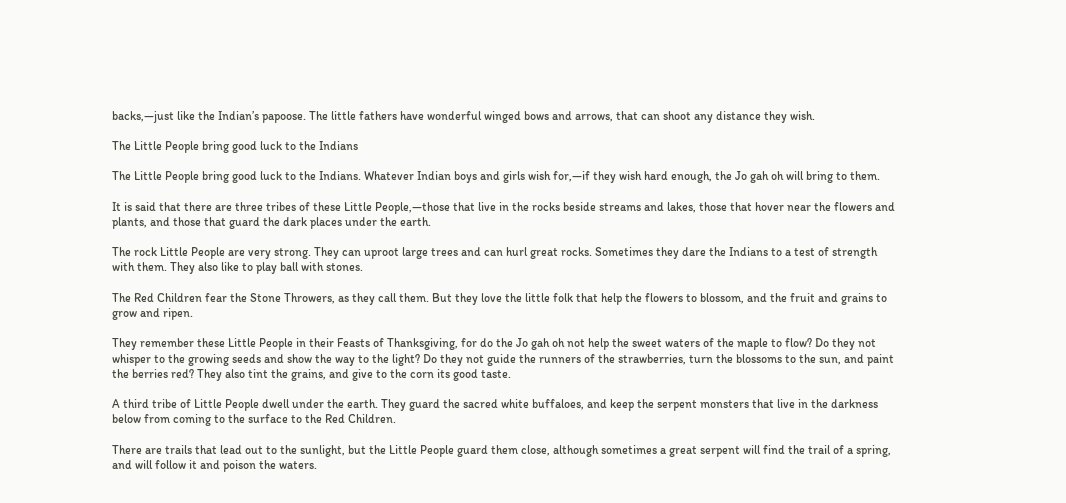backs,—just like the Indian’s papoose. The little fathers have wonderful winged bows and arrows, that can shoot any distance they wish.

The Little People bring good luck to the Indians

The Little People bring good luck to the Indians. Whatever Indian boys and girls wish for,—if they wish hard enough, the Jo gah oh will bring to them.

It is said that there are three tribes of these Little People,—those that live in the rocks beside streams and lakes, those that hover near the flowers and plants, and those that guard the dark places under the earth.

The rock Little People are very strong. They can uproot large trees and can hurl great rocks. Sometimes they dare the Indians to a test of strength with them. They also like to play ball with stones.

The Red Children fear the Stone Throwers, as they call them. But they love the little folk that help the flowers to blossom, and the fruit and grains to grow and ripen.

They remember these Little People in their Feasts of Thanksgiving, for do the Jo gah oh not help the sweet waters of the maple to flow? Do they not whisper to the growing seeds and show the way to the light? Do they not guide the runners of the strawberries, turn the blossoms to the sun, and paint the berries red? They also tint the grains, and give to the corn its good taste.

A third tribe of Little People dwell under the earth. They guard the sacred white buffaloes, and keep the serpent monsters that live in the darkness below from coming to the surface to the Red Children.

There are trails that lead out to the sunlight, but the Little People guard them close, although sometimes a great serpent will find the trail of a spring, and will follow it and poison the waters.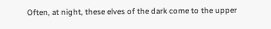Often, at night, these elves of the dark come to the upper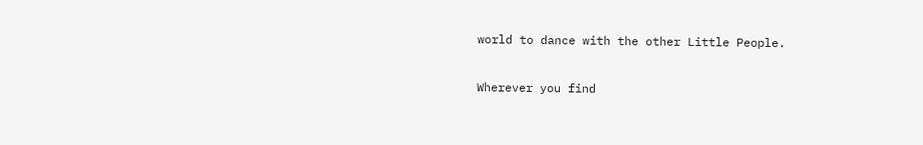world to dance with the other Little People.

Wherever you find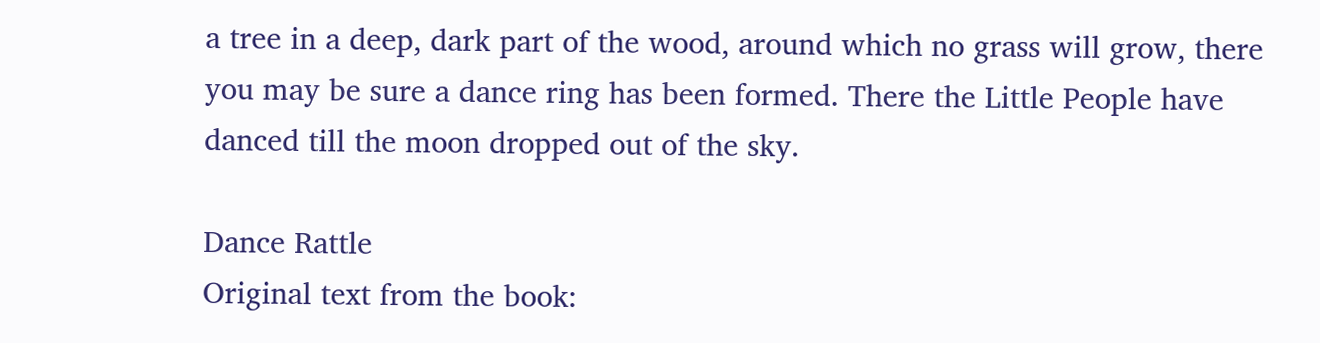a tree in a deep, dark part of the wood, around which no grass will grow, there you may be sure a dance ring has been formed. There the Little People have danced till the moon dropped out of the sky.

Dance Rattle
Original text from the book: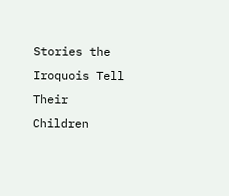Stories the Iroquois Tell Their Children